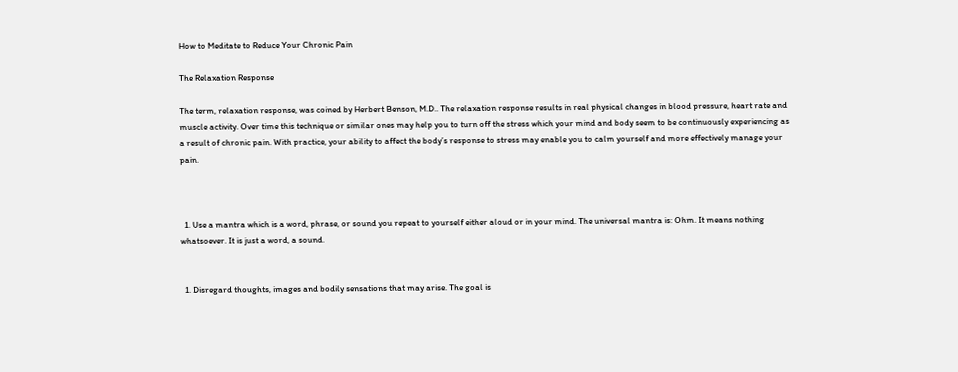How to Meditate to Reduce Your Chronic Pain

The Relaxation Response

The term, relaxation response, was coined by Herbert Benson, M.D.. The relaxation response results in real physical changes in blood pressure, heart rate and muscle activity. Over time this technique or similar ones may help you to turn off the stress which your mind and body seem to be continuously experiencing as a result of chronic pain. With practice, your ability to affect the body’s response to stress may enable you to calm yourself and more effectively manage your pain.



  1. Use a mantra which is a word, phrase, or sound you repeat to yourself either aloud or in your mind. The universal mantra is: Ohm. It means nothing whatsoever. It is just a word, a sound.


  1. Disregard thoughts, images and bodily sensations that may arise. The goal is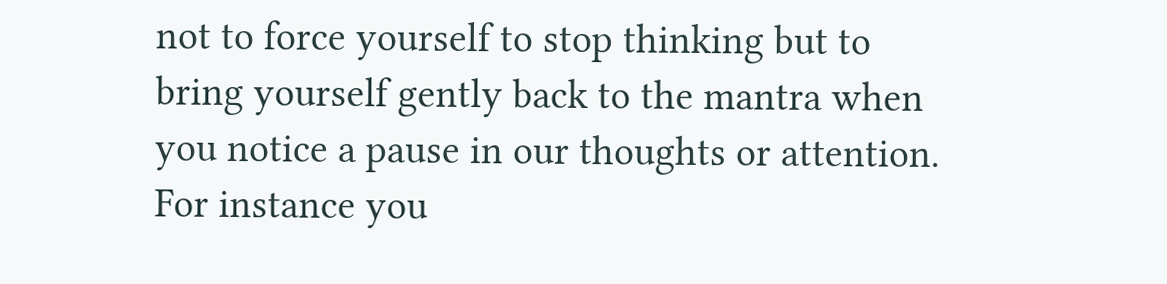not to force yourself to stop thinking but to bring yourself gently back to the mantra when you notice a pause in our thoughts or attention. For instance you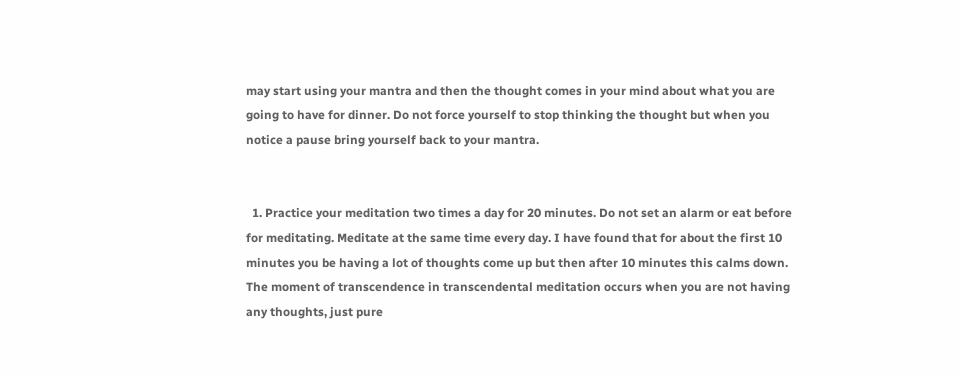may start using your mantra and then the thought comes in your mind about what you are going to have for dinner. Do not force yourself to stop thinking the thought but when you notice a pause bring yourself back to your mantra.


  1. Practice your meditation two times a day for 20 minutes. Do not set an alarm or eat before for meditating. Meditate at the same time every day. I have found that for about the first 10 minutes you be having a lot of thoughts come up but then after 10 minutes this calms down. The moment of transcendence in transcendental meditation occurs when you are not having any thoughts, just pure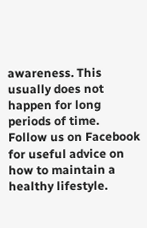awareness. This usually does not happen for long periods of time.
Follow us on Facebook for useful advice on how to maintain a healthy lifestyle.